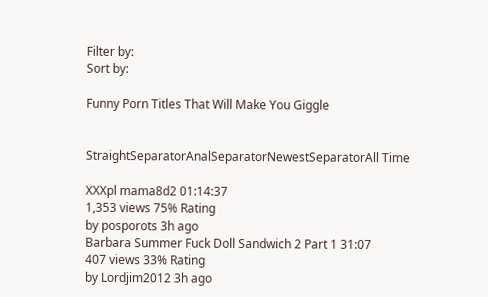Filter by:
Sort by:

Funny Porn Titles That Will Make You Giggle


StraightSeparatorAnalSeparatorNewestSeparatorAll Time

XXXpl mama8d2 01:14:37
1,353 views 75% Rating
by posporots 3h ago
Barbara Summer Fuck Doll Sandwich 2 Part 1 31:07
407 views 33% Rating
by Lordjim2012 3h ago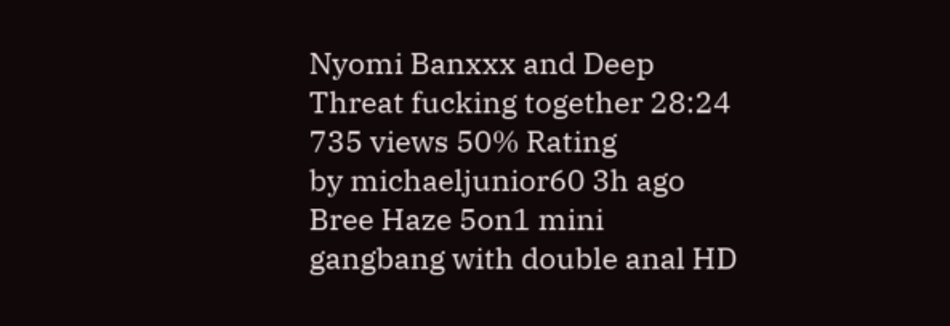Nyomi Banxxx and Deep Threat fucking together 28:24
735 views 50% Rating
by michaeljunior60 3h ago
Bree Haze 5on1 mini gangbang with double anal HD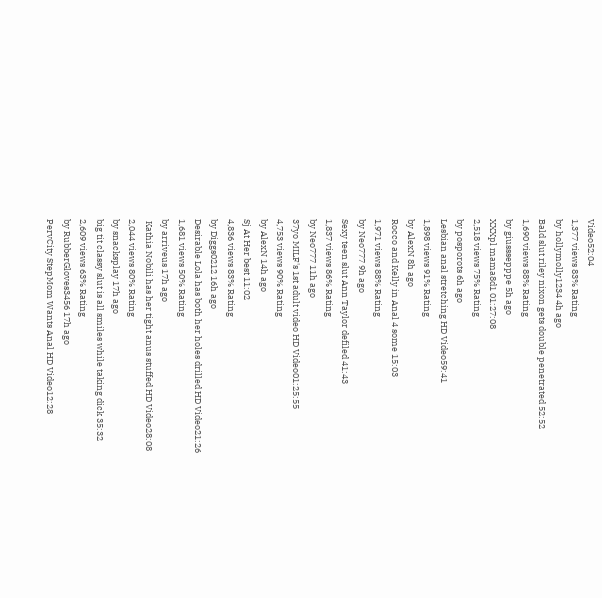Video52:04
1,377 views 83% Rating
by hollymolly1234 4h ago
Bald slut riley nixon gets double penetrated 52:52
1,690 views 88% Rating
by giusssepppe 5h ago
XXXpl mama8d1 01:27:08
2,518 views 75% Rating
by posporots 6h ago
Lesbian anal stretching HD Video59:41
1,898 views 91% Rating
by AlexN 8h ago
Rocco and Kelly in Anal 4 some 15:03
1,971 views 88% Rating
by Neo777 9h ago
Sexy teen slut Ann Taylor defiled 41:43
1,837 views 86% Rating
by Neo777 11h ago
37yo MILF's 1st adult video HD Video01:25:55
4,753 views 90% Rating
by AlexN 14h ago
Sj At Her best 11:02
4,836 views 83% Rating
by Diggs0212 16h ago
Desirable Lola has both her holes drilled HD Video21:26
1,681 views 50% Rating
by arriveus 17h ago
 Kathia Nobili has her tight anus stuffed HD Video28:08
2,044 views 80% Rating
by snacksplay 17h ago
big tit classy slut is all smiles while taking dick 35:32
2,609 views 63% Rating
by RubberGloves3456 17h ago
PervCity StepMom Wants Anal HD Video12:28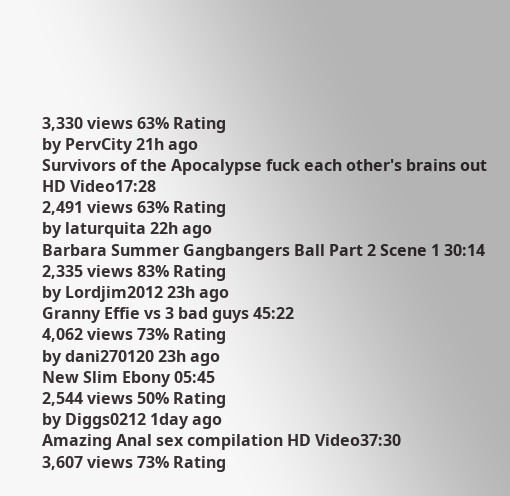3,330 views 63% Rating
by PervCity 21h ago
Survivors of the Apocalypse fuck each other's brains out HD Video17:28
2,491 views 63% Rating
by laturquita 22h ago
Barbara Summer Gangbangers Ball Part 2 Scene 1 30:14
2,335 views 83% Rating
by Lordjim2012 23h ago
Granny Effie vs 3 bad guys 45:22
4,062 views 73% Rating
by dani270120 23h ago
New Slim Ebony 05:45
2,544 views 50% Rating
by Diggs0212 1day ago
Amazing Anal sex compilation HD Video37:30
3,607 views 73% Rating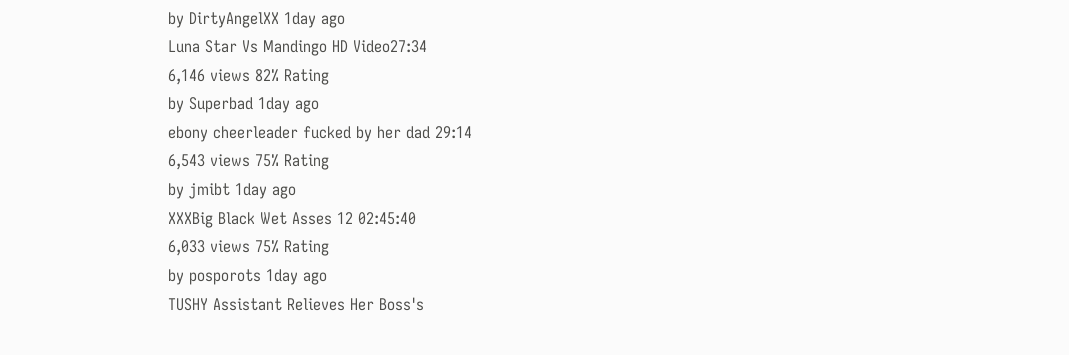by DirtyAngelXX 1day ago
Luna Star Vs Mandingo HD Video27:34
6,146 views 82% Rating
by Superbad 1day ago
ebony cheerleader fucked by her dad 29:14
6,543 views 75% Rating
by jmibt 1day ago
XXXBig Black Wet Asses 12 02:45:40
6,033 views 75% Rating
by posporots 1day ago
TUSHY Assistant Relieves Her Boss's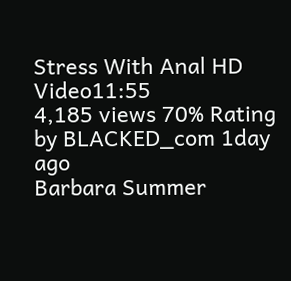Stress With Anal HD Video11:55
4,185 views 70% Rating
by BLACKED_com 1day ago
Barbara Summer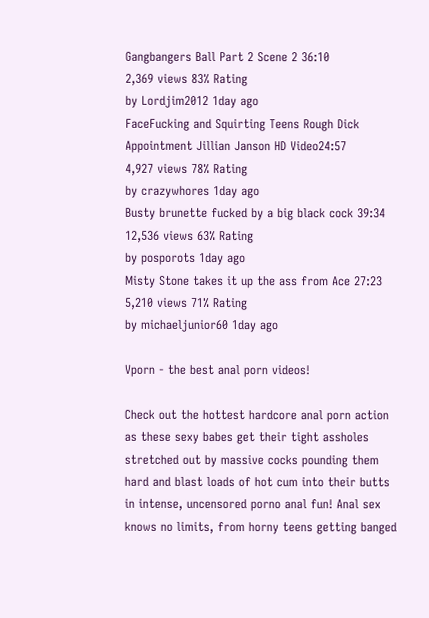Gangbangers Ball Part 2 Scene 2 36:10
2,369 views 83% Rating
by Lordjim2012 1day ago
FaceFucking and Squirting Teens Rough Dick Appointment Jillian Janson HD Video24:57
4,927 views 78% Rating
by crazywhores 1day ago
Busty brunette fucked by a big black cock 39:34
12,536 views 63% Rating
by posporots 1day ago
Misty Stone takes it up the ass from Ace 27:23
5,210 views 71% Rating
by michaeljunior60 1day ago

Vporn - the best anal porn videos!

Check out the hottest hardcore anal porn action as these sexy babes get their tight assholes stretched out by massive cocks pounding them hard and blast loads of hot cum into their butts in intense, uncensored porno anal fun! Anal sex knows no limits, from horny teens getting banged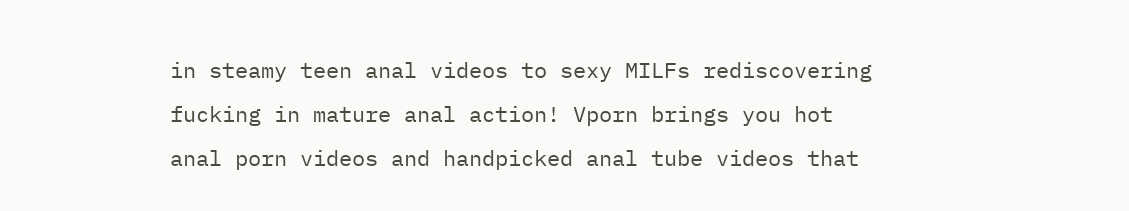in steamy teen anal videos to sexy MILFs rediscovering fucking in mature anal action! Vporn brings you hot anal porn videos and handpicked anal tube videos that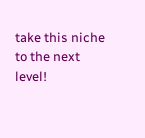take this niche to the next level!